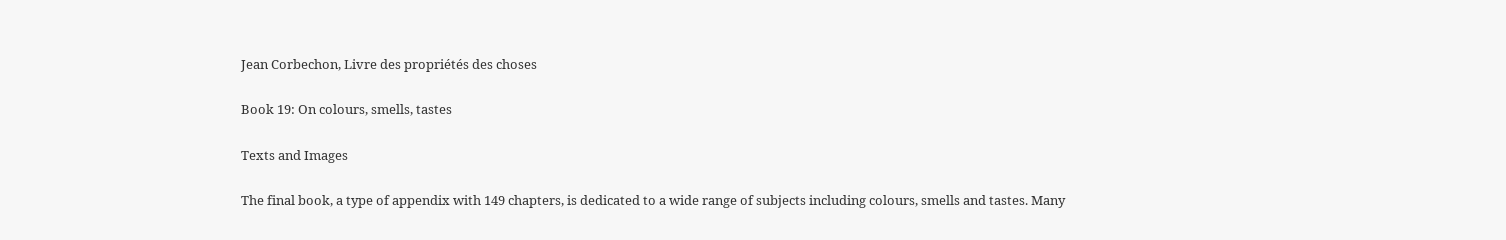Jean Corbechon, Livre des propriétés des choses

Book 19: On colours, smells, tastes

Texts and Images

The final book, a type of appendix with 149 chapters, is dedicated to a wide range of subjects including colours, smells and tastes. Many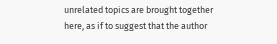unrelated topics are brought together here, as if to suggest that the author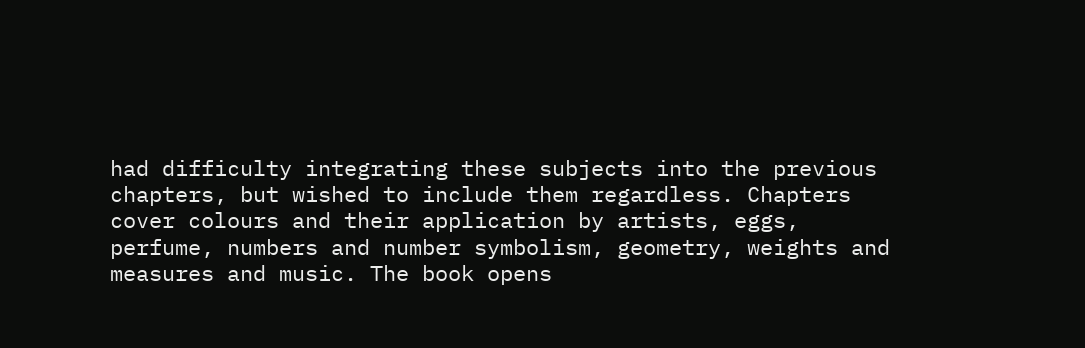had difficulty integrating these subjects into the previous chapters, but wished to include them regardless. Chapters cover colours and their application by artists, eggs, perfume, numbers and number symbolism, geometry, weights and measures and music. The book opens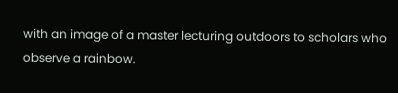with an image of a master lecturing outdoors to scholars who observe a rainbow.